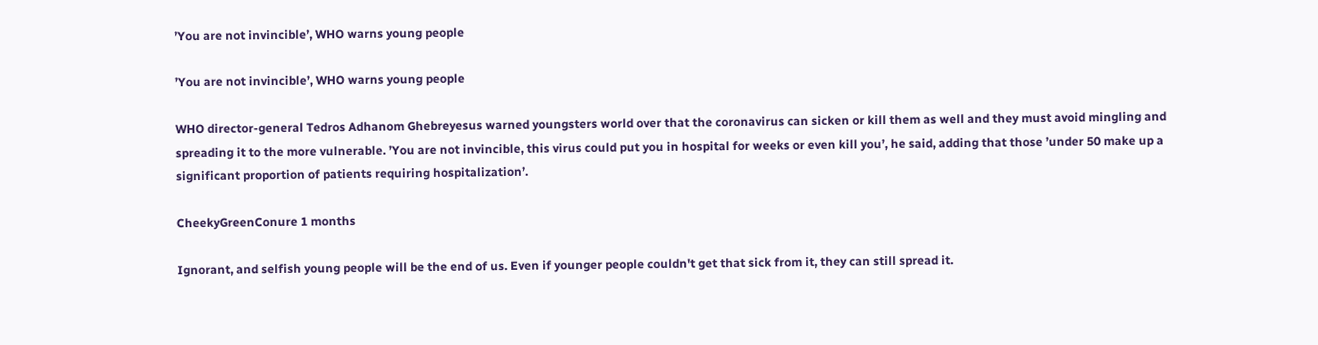’You are not invincible’, WHO warns young people

’You are not invincible’, WHO warns young people

WHO director-general Tedros Adhanom Ghebreyesus warned youngsters world over that the coronavirus can sicken or kill them as well and they must avoid mingling and spreading it to the more vulnerable. ’You are not invincible, this virus could put you in hospital for weeks or even kill you’, he said, adding that those ’under 50 make up a significant proportion of patients requiring hospitalization’.

CheekyGreenConure 1 months

Ignorant, and selfish young people will be the end of us. Even if younger people couldn't get that sick from it, they can still spread it.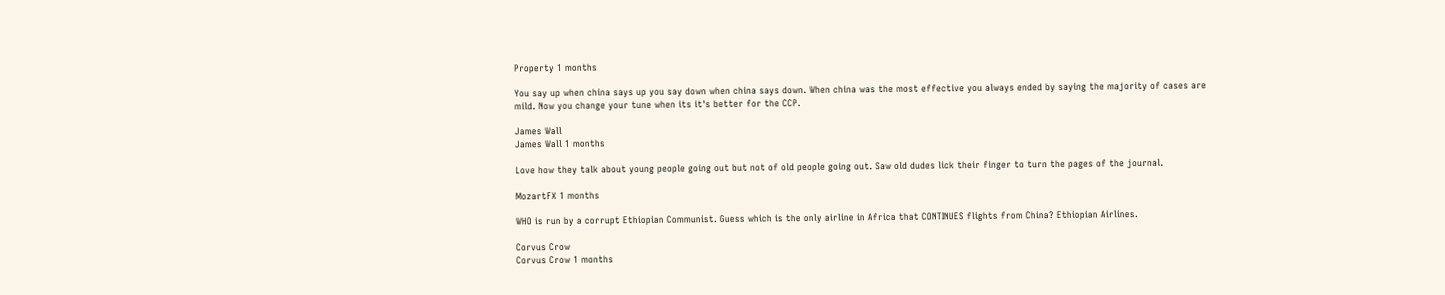Property 1 months

You say up when china says up you say down when china says down. When china was the most effective you always ended by saying the majority of cases are mild. Now you change your tune when its it's better for the CCP.

James Wall
James Wall 1 months

Love how they talk about young people going out but not of old people going out. Saw old dudes lick their finger to turn the pages of the journal.

MozartFX 1 months

WHO is run by a corrupt Ethiopian Communist. Guess which is the only airline in Africa that CONTINUES flights from China? Ethiopian Airlines.

Corvus Crow
Corvus Crow 1 months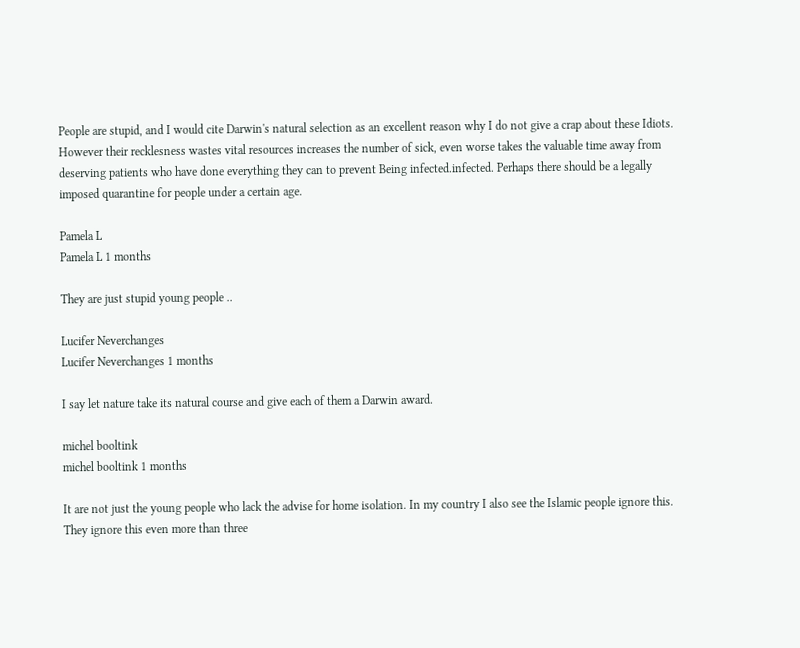People are stupid, and I would cite Darwin's natural selection as an excellent reason why I do not give a crap about these Idiots. However their recklesness wastes vital resources increases the number of sick, even worse takes the valuable time away from deserving patients who have done everything they can to prevent Being infected.infected. Perhaps there should be a legally imposed quarantine for people under a certain age.

Pamela L
Pamela L 1 months

They are just stupid young people ..

Lucifer Neverchanges
Lucifer Neverchanges 1 months

I say let nature take its natural course and give each of them a Darwin award.

michel booltink
michel booltink 1 months

It are not just the young people who lack the advise for home isolation. In my country I also see the Islamic people ignore this. They ignore this even more than three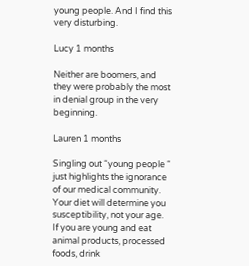young people. And I find this very disturbing.

Lucy 1 months

Neither are boomers, and they were probably the most in denial group in the very beginning.

Lauren 1 months

Singling out “young people “ just highlights the ignorance of our medical community. Your diet will determine you susceptibility, not your age. If you are young and eat animal products, processed foods, drink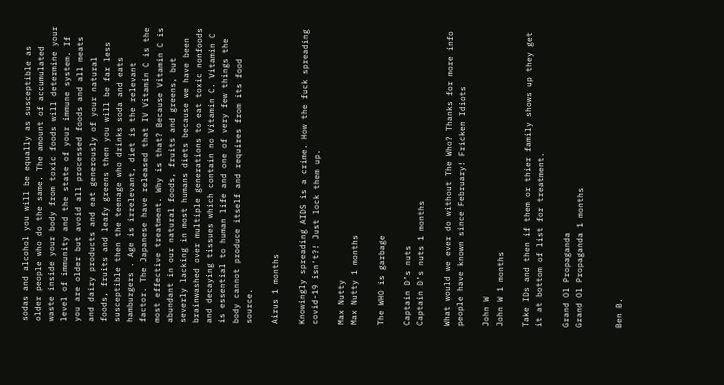sodas and alcohol you will be equally as susceptible as older people who do the same. The amount of accumulated waste inside your body from toxic foods will determine your level of immunity and the state of your immune system. If you are older but avoid all processed foods and all meats and dairy products and eat generously of your natural foods, fruits and leafy greens then you will be far less susceptible then the teenage who drinks soda and eats hamburgers . Age is irrelevant, diet is the relevant factor. The Japanese have released that IV Vitamin C is the most effective treatment. Why is that? Because Vitamin C is abundant in our natural foods, fruits and greens, but severly lacking in most humans diets because we have been brainwashed over multiple generations to eat toxic nonfoods and decaying tissues which contain no Vitamin C. Vitamin C is essential to human life and one of very few things the body cannot produce itself and requires from its food source.

Airus 1 months

Knowingly spreading AIDS is a crime. How the fuck spreading covid-19 isn't?! Just lock them up.

Max Nutty
Max Nutty 1 months

The WHO is garbage

Captain D’s nuts
Captain D’s nuts 1 months

What would we ever do without The Who? Thanks for more info people have known since February! Fricken Idiots

John W
John W 1 months

Take IDs and then if them or thier family shows up they get it at bottom of list for treatment.

Grand Ol Propaganda
Grand Ol Propaganda 1 months


Ben B.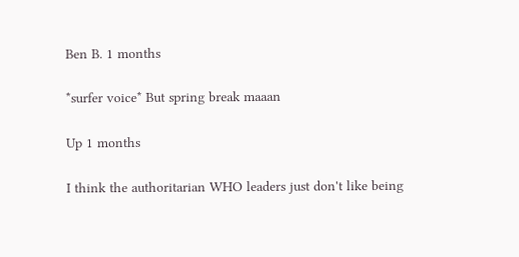Ben B. 1 months

*surfer voice* But spring break maaan

Up 1 months

I think the authoritarian WHO leaders just don't like being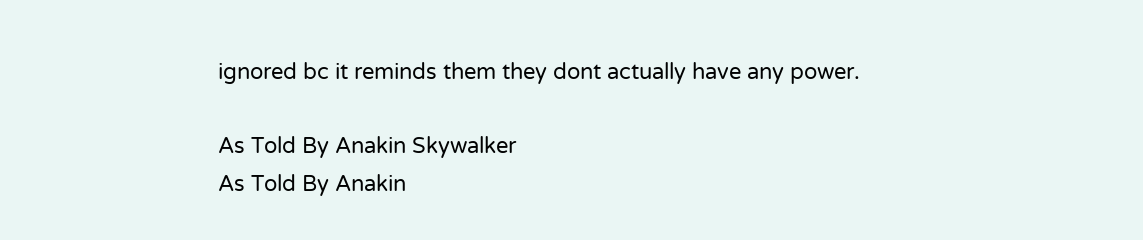ignored bc it reminds them they dont actually have any power.

As Told By Anakin Skywalker
As Told By Anakin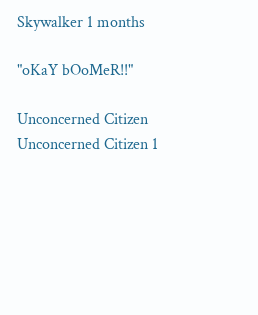Skywalker 1 months

"oKaY bOoMeR!!"

Unconcerned Citizen
Unconcerned Citizen 1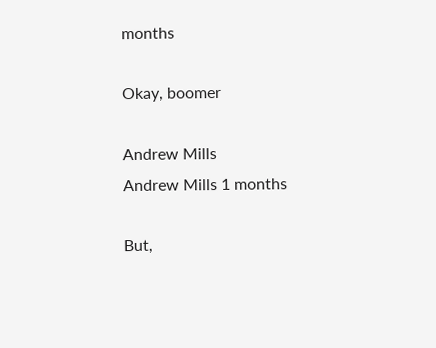months

Okay, boomer

Andrew Mills
Andrew Mills 1 months

But,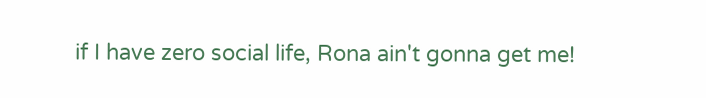if I have zero social life, Rona ain't gonna get me!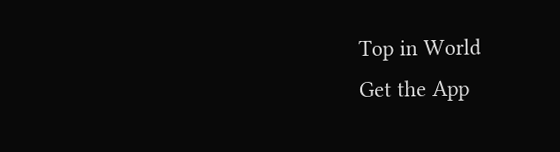Top in World
Get the App